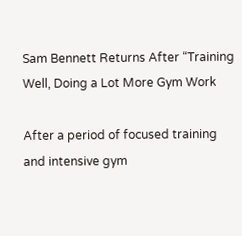Sam Bennett Returns After “Training Well, Doing a Lot More Gym Work

After a period of focused training and intensive gym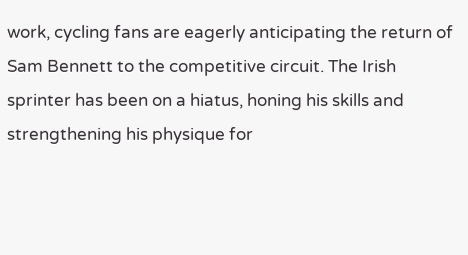work, cycling fans are eagerly anticipating the return of Sam Bennett to the competitive circuit. The Irish sprinter has been on a hiatus, honing his skills and strengthening his physique for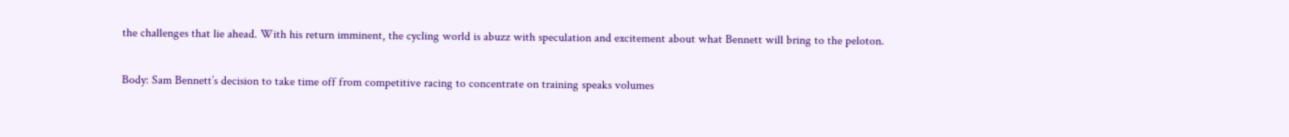the challenges that lie ahead. With his return imminent, the cycling world is abuzz with speculation and excitement about what Bennett will bring to the peloton.

Body: Sam Bennett’s decision to take time off from competitive racing to concentrate on training speaks volumes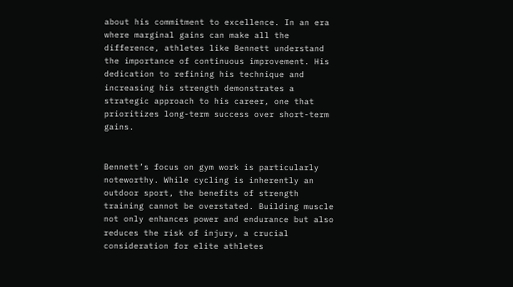about his commitment to excellence. In an era where marginal gains can make all the difference, athletes like Bennett understand the importance of continuous improvement. His dedication to refining his technique and increasing his strength demonstrates a strategic approach to his career, one that prioritizes long-term success over short-term gains.


Bennett’s focus on gym work is particularly noteworthy. While cycling is inherently an outdoor sport, the benefits of strength training cannot be overstated. Building muscle not only enhances power and endurance but also reduces the risk of injury, a crucial consideration for elite athletes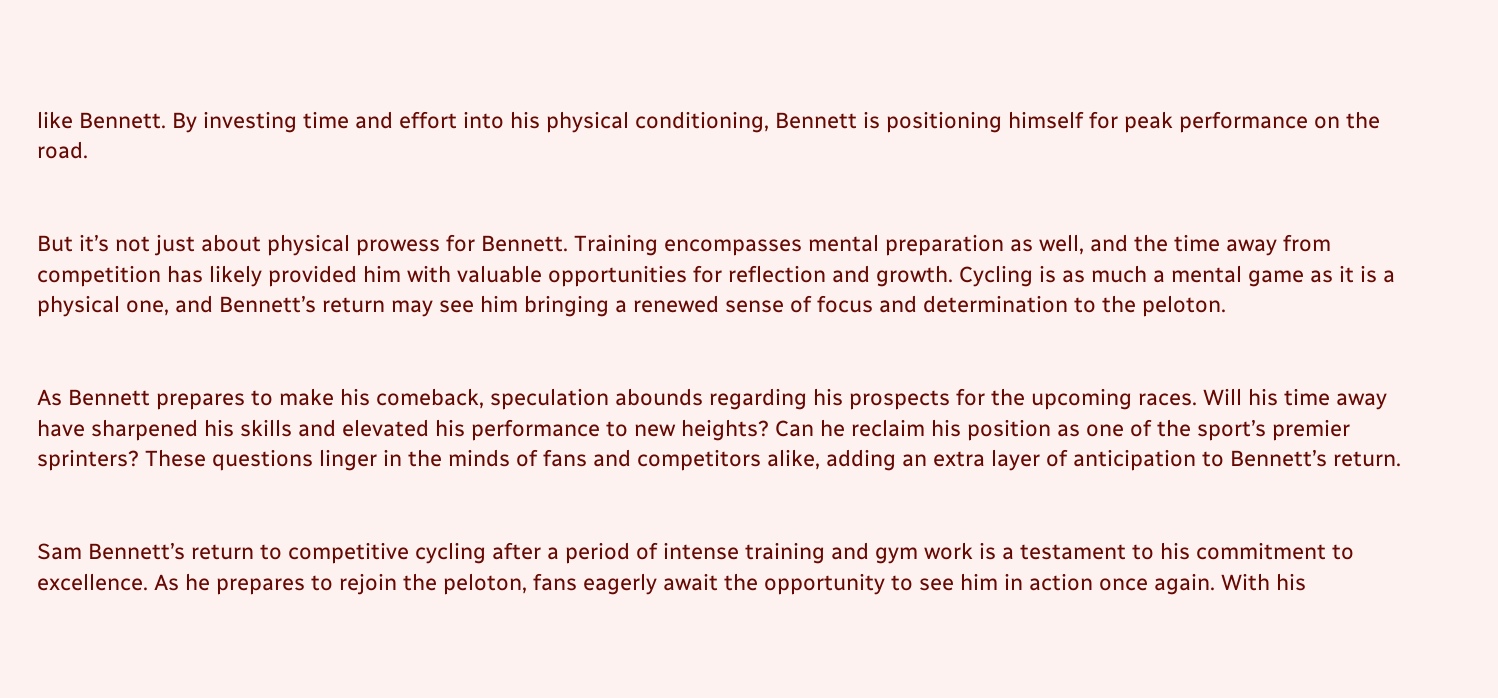like Bennett. By investing time and effort into his physical conditioning, Bennett is positioning himself for peak performance on the road.


But it’s not just about physical prowess for Bennett. Training encompasses mental preparation as well, and the time away from competition has likely provided him with valuable opportunities for reflection and growth. Cycling is as much a mental game as it is a physical one, and Bennett’s return may see him bringing a renewed sense of focus and determination to the peloton.


As Bennett prepares to make his comeback, speculation abounds regarding his prospects for the upcoming races. Will his time away have sharpened his skills and elevated his performance to new heights? Can he reclaim his position as one of the sport’s premier sprinters? These questions linger in the minds of fans and competitors alike, adding an extra layer of anticipation to Bennett’s return.


Sam Bennett’s return to competitive cycling after a period of intense training and gym work is a testament to his commitment to excellence. As he prepares to rejoin the peloton, fans eagerly await the opportunity to see him in action once again. With his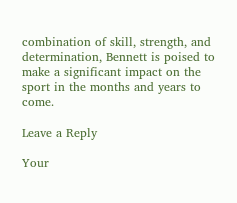combination of skill, strength, and determination, Bennett is poised to make a significant impact on the sport in the months and years to come.

Leave a Reply

Your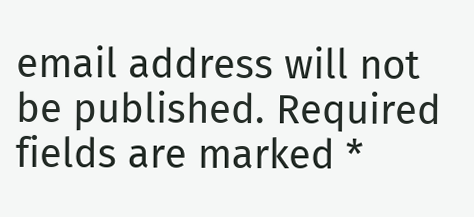email address will not be published. Required fields are marked *